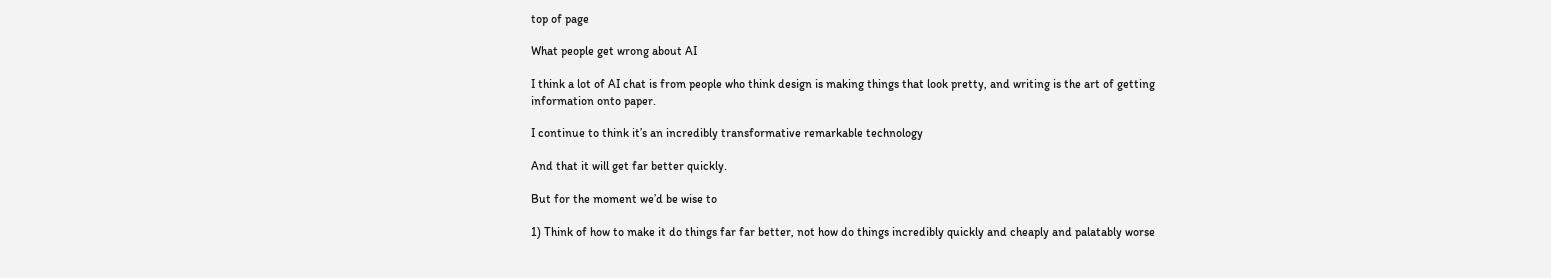top of page

What people get wrong about AI

I think a lot of AI chat is from people who think design is making things that look pretty, and writing is the art of getting information onto paper.

I continue to think it’s an incredibly transformative remarkable technology

And that it will get far better quickly.

But for the moment we’d be wise to

1) Think of how to make it do things far far better, not how do things incredibly quickly and cheaply and palatably worse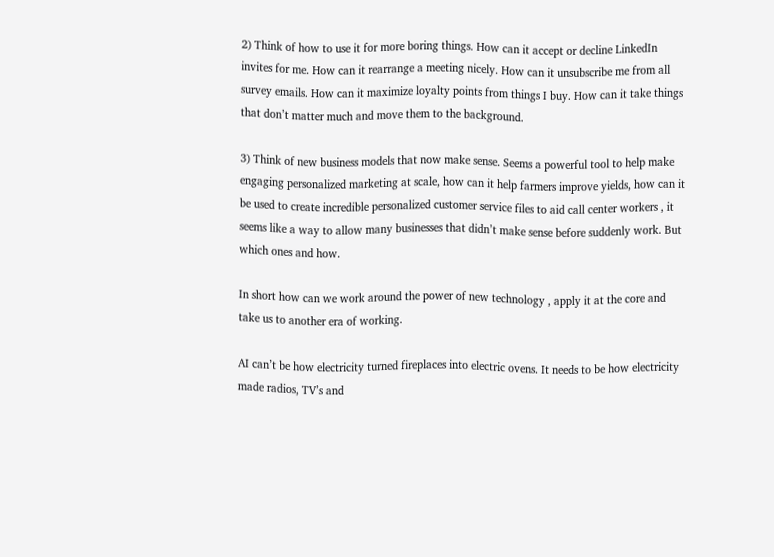2) Think of how to use it for more boring things. How can it accept or decline LinkedIn invites for me. How can it rearrange a meeting nicely. How can it unsubscribe me from all survey emails. How can it maximize loyalty points from things I buy. How can it take things that don’t matter much and move them to the background.

3) Think of new business models that now make sense. Seems a powerful tool to help make engaging personalized marketing at scale, how can it help farmers improve yields, how can it be used to create incredible personalized customer service files to aid call center workers , it seems like a way to allow many businesses that didn’t make sense before suddenly work. But which ones and how.

In short how can we work around the power of new technology , apply it at the core and take us to another era of working.

AI can’t be how electricity turned fireplaces into electric ovens. It needs to be how electricity made radios, TV’s and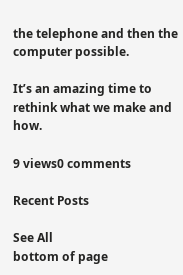the telephone and then the computer possible.

It’s an amazing time to rethink what we make and how.

9 views0 comments

Recent Posts

See All
bottom of page